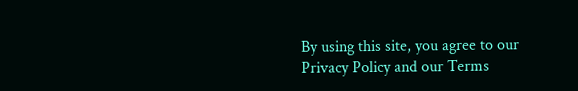By using this site, you agree to our Privacy Policy and our Terms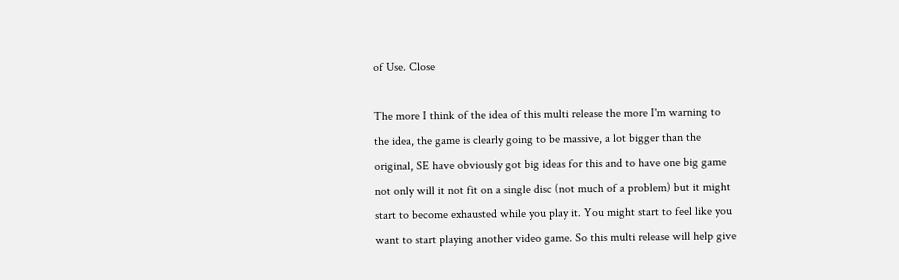of Use. Close

The more I think of the idea of this multi release the more I'm warning to the idea, the game is clearly going to be massive, a lot bigger than the original, SE have obviously got big ideas for this and to have one big game not only will it not fit on a single disc (not much of a problem) but it might start to become exhausted while you play it. You might start to feel like you want to start playing another video game. So this multi release will help give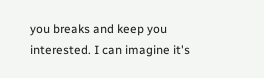you breaks and keep you interested. I can imagine it's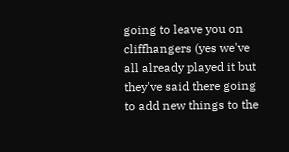going to leave you on cliffhangers (yes we've all already played it but they've said there going to add new things to the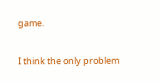game.

I think the only problem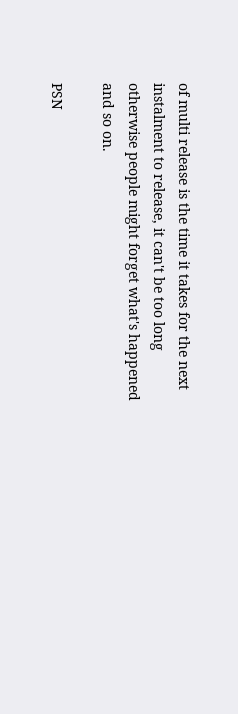of multi release is the time it takes for the next instalment to release, it can't be too long otherwise people might forget what's happened and so on.

PSN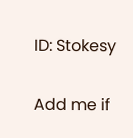ID: Stokesy

Add me if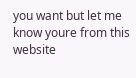you want but let me know youre from this website